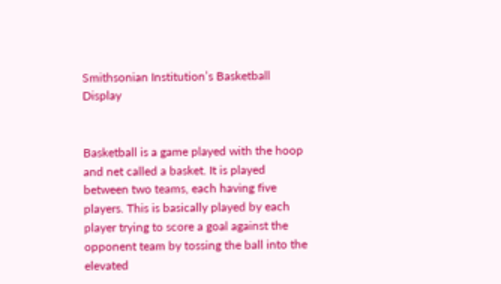Smithsonian Institution’s Basketball Display


Basketball is a game played with the hoop and net called a basket. It is played between two teams, each having five players. This is basically played by each player trying to score a goal against the opponent team by tossing the ball into the elevated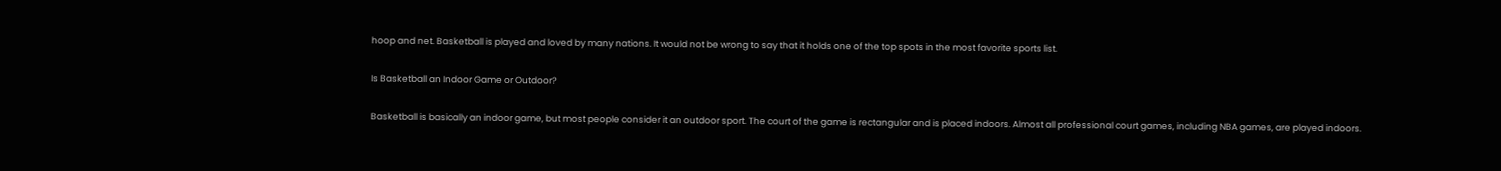hoop and net. Basketball is played and loved by many nations. It would not be wrong to say that it holds one of the top spots in the most favorite sports list.

Is Basketball an Indoor Game or Outdoor?

Basketball is basically an indoor game, but most people consider it an outdoor sport. The court of the game is rectangular and is placed indoors. Almost all professional court games, including NBA games, are played indoors.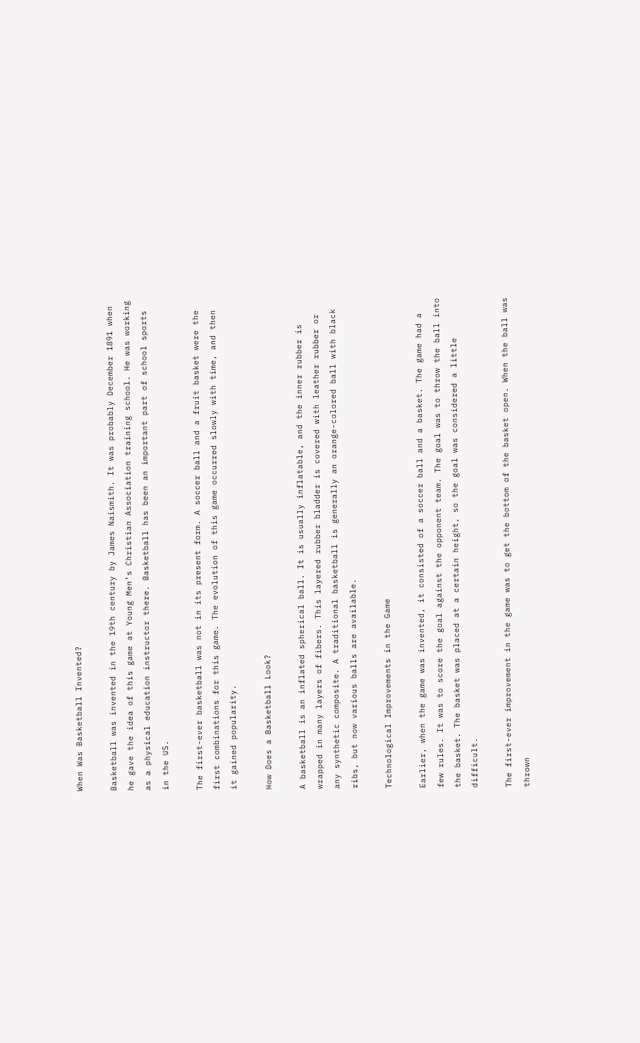When Was Basketball Invented?

Basketball was invented in the 19th century by James Naismith. It was probably December 1891 when he gave the idea of this game at Young Men’s Christian Association training school. He was working as a physical education instructor there. Basketball has been an important part of school sports in the US.

The first-ever basketball was not in its present form. A soccer ball and a fruit basket were the first combinations for this game. The evolution of this game occurred slowly with time, and then it gained popularity.

How Does a Basketball Look?

A basketball is an inflated spherical ball. It is usually inflatable, and the inner rubber is wrapped in many layers of fibers. This layered rubber bladder is covered with leather rubber or any synthetic composite. A traditional basketball is generally an orange-colored ball with black ribs, but now various balls are available.

Technological Improvements in the Game

Earlier, when the game was invented, it consisted of a soccer ball and a basket. The game had a few rules. It was to score the goal against the opponent team. The goal was to throw the ball into the basket. The basket was placed at a certain height, so the goal was considered a little difficult.

The first-ever improvement in the game was to get the bottom of the basket open. When the ball was thrown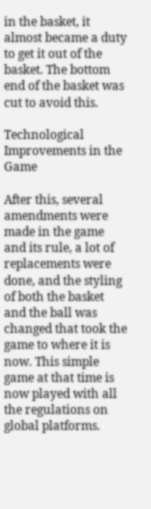in the basket, it almost became a duty to get it out of the basket. The bottom end of the basket was cut to avoid this.

Technological Improvements in the Game

After this, several amendments were made in the game and its rule, a lot of replacements were done, and the styling of both the basket and the ball was changed that took the game to where it is now. This simple game at that time is now played with all the regulations on global platforms.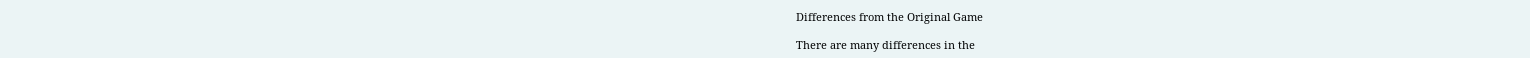Differences from the Original Game

There are many differences in the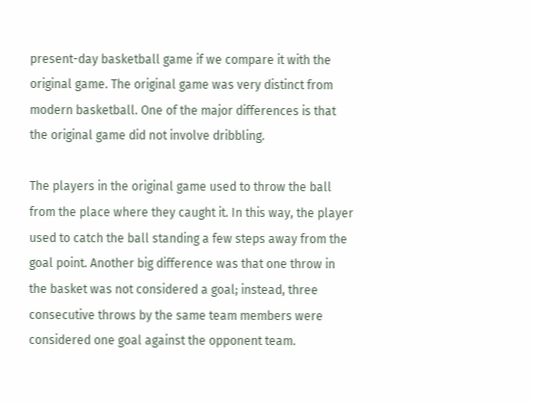present-day basketball game if we compare it with the original game. The original game was very distinct from modern basketball. One of the major differences is that the original game did not involve dribbling.

The players in the original game used to throw the ball from the place where they caught it. In this way, the player used to catch the ball standing a few steps away from the goal point. Another big difference was that one throw in the basket was not considered a goal; instead, three consecutive throws by the same team members were considered one goal against the opponent team.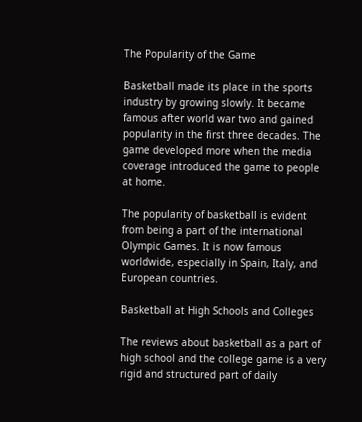The Popularity of the Game

Basketball made its place in the sports industry by growing slowly. It became famous after world war two and gained popularity in the first three decades. The game developed more when the media coverage introduced the game to people at home.

The popularity of basketball is evident from being a part of the international Olympic Games. It is now famous worldwide, especially in Spain, Italy, and European countries.

Basketball at High Schools and Colleges

The reviews about basketball as a part of high school and the college game is a very rigid and structured part of daily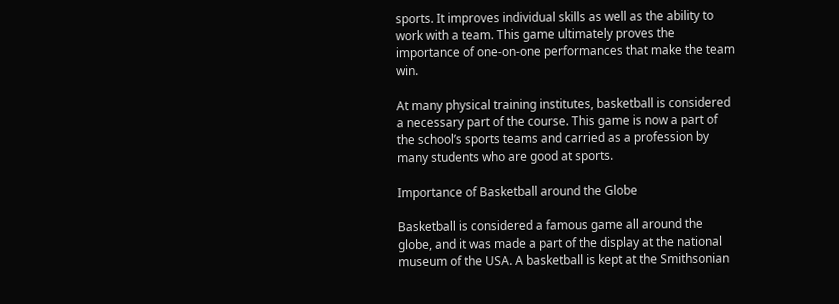sports. It improves individual skills as well as the ability to work with a team. This game ultimately proves the importance of one-on-one performances that make the team win.

At many physical training institutes, basketball is considered a necessary part of the course. This game is now a part of the school’s sports teams and carried as a profession by many students who are good at sports.

Importance of Basketball around the Globe

Basketball is considered a famous game all around the globe, and it was made a part of the display at the national museum of the USA. A basketball is kept at the Smithsonian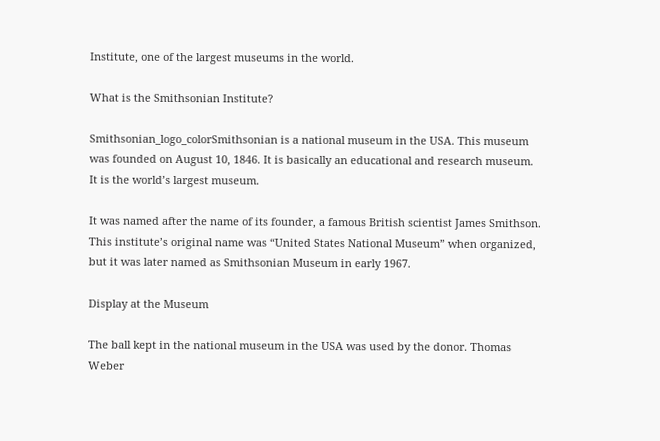Institute, one of the largest museums in the world.

What is the Smithsonian Institute?

Smithsonian_logo_colorSmithsonian is a national museum in the USA. This museum was founded on August 10, 1846. It is basically an educational and research museum. It is the world’s largest museum.

It was named after the name of its founder, a famous British scientist James Smithson. This institute’s original name was “United States National Museum” when organized, but it was later named as Smithsonian Museum in early 1967.

Display at the Museum

The ball kept in the national museum in the USA was used by the donor. Thomas Weber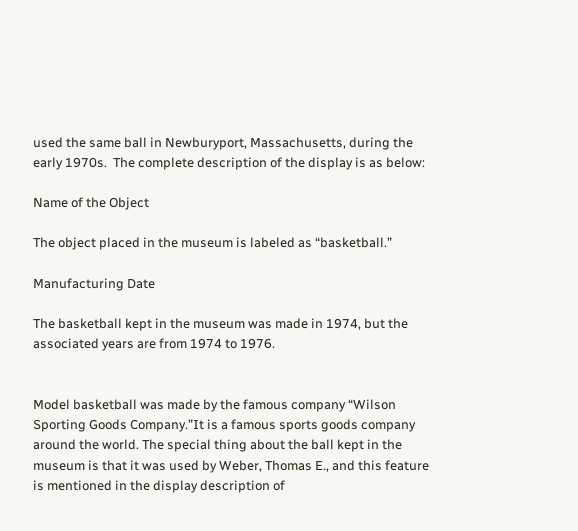used the same ball in Newburyport, Massachusetts, during the early 1970s.  The complete description of the display is as below:

Name of the Object

The object placed in the museum is labeled as “basketball.”

Manufacturing Date

The basketball kept in the museum was made in 1974, but the associated years are from 1974 to 1976.


Model basketball was made by the famous company “Wilson Sporting Goods Company.”It is a famous sports goods company around the world. The special thing about the ball kept in the museum is that it was used by Weber, Thomas E., and this feature is mentioned in the display description of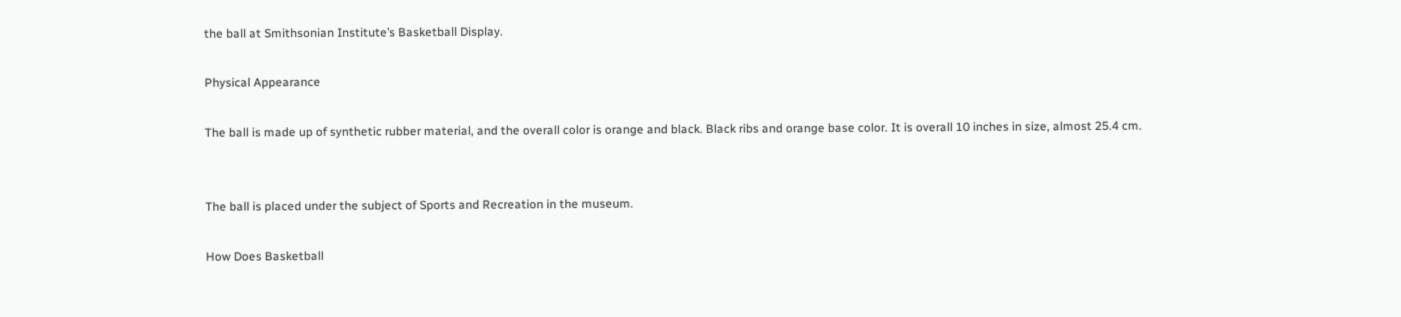the ball at Smithsonian Institute’s Basketball Display.

Physical Appearance

The ball is made up of synthetic rubber material, and the overall color is orange and black. Black ribs and orange base color. It is overall 10 inches in size, almost 25.4 cm.


The ball is placed under the subject of Sports and Recreation in the museum.

How Does Basketball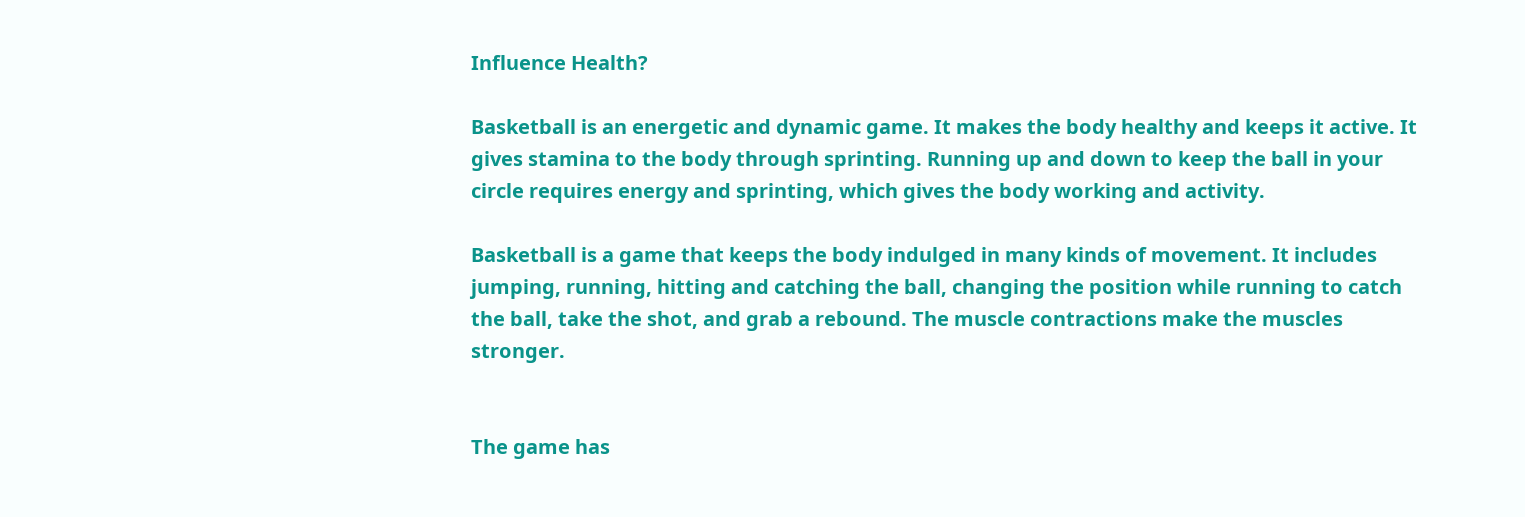Influence Health?

Basketball is an energetic and dynamic game. It makes the body healthy and keeps it active. It gives stamina to the body through sprinting. Running up and down to keep the ball in your circle requires energy and sprinting, which gives the body working and activity.

Basketball is a game that keeps the body indulged in many kinds of movement. It includes jumping, running, hitting and catching the ball, changing the position while running to catch the ball, take the shot, and grab a rebound. The muscle contractions make the muscles stronger.


The game has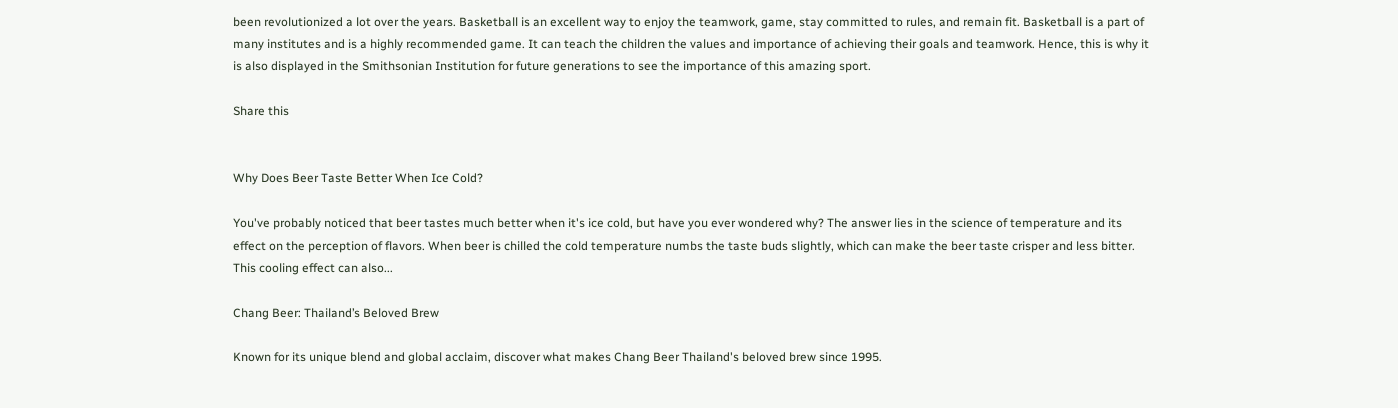been revolutionized a lot over the years. Basketball is an excellent way to enjoy the teamwork, game, stay committed to rules, and remain fit. Basketball is a part of many institutes and is a highly recommended game. It can teach the children the values and importance of achieving their goals and teamwork. Hence, this is why it is also displayed in the Smithsonian Institution for future generations to see the importance of this amazing sport.

Share this


Why Does Beer Taste Better When Ice Cold?

You've probably noticed that beer tastes much better when it's ice cold, but have you ever wondered why? The answer lies in the science of temperature and its effect on the perception of flavors. When beer is chilled the cold temperature numbs the taste buds slightly, which can make the beer taste crisper and less bitter. This cooling effect can also...

Chang Beer: Thailand’s Beloved Brew

Known for its unique blend and global acclaim, discover what makes Chang Beer Thailand's beloved brew since 1995.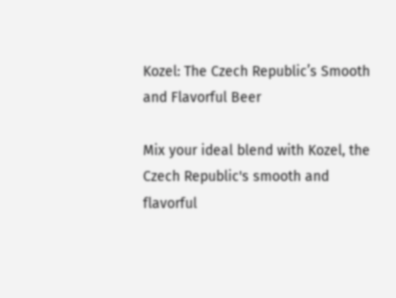Kozel: The Czech Republic’s Smooth and Flavorful Beer

Mix your ideal blend with Kozel, the Czech Republic's smooth and flavorful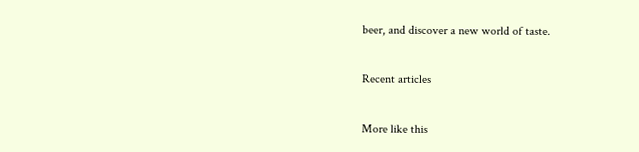beer, and discover a new world of taste.

Recent articles

More like this